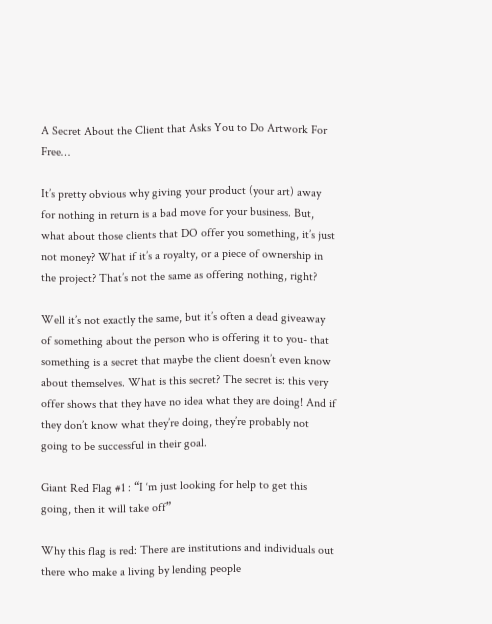A Secret About the Client that Asks You to Do Artwork For Free…

It’s pretty obvious why giving your product (your art) away for nothing in return is a bad move for your business. But, what about those clients that DO offer you something, it’s just not money? What if it’s a royalty, or a piece of ownership in the project? That’s not the same as offering nothing, right?

Well it’s not exactly the same, but it’s often a dead giveaway of something about the person who is offering it to you- that something is a secret that maybe the client doesn’t even know about themselves. What is this secret? The secret is: this very offer shows that they have no idea what they are doing! And if they don’t know what they’re doing, they’re probably not going to be successful in their goal.

Giant Red Flag #1 : “I ‘m just looking for help to get this going, then it will take off”

Why this flag is red: There are institutions and individuals out there who make a living by lending people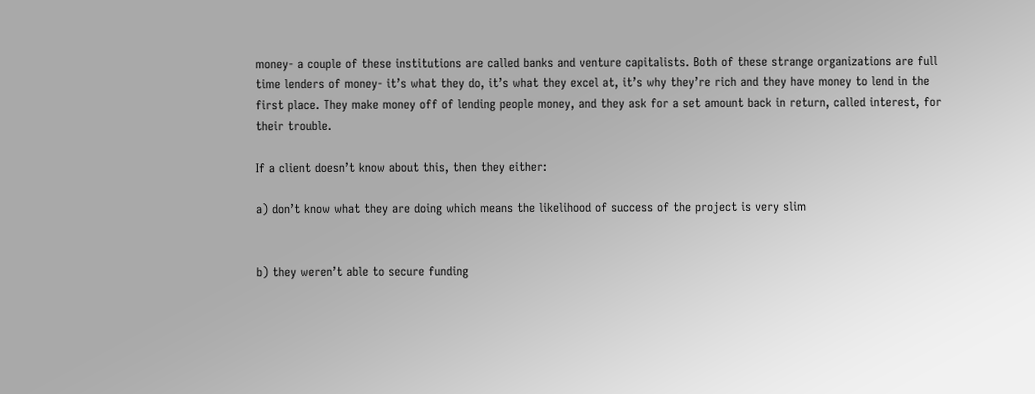money- a couple of these institutions are called banks and venture capitalists. Both of these strange organizations are full time lenders of money- it’s what they do, it’s what they excel at, it’s why they’re rich and they have money to lend in the first place. They make money off of lending people money, and they ask for a set amount back in return, called interest, for their trouble.

If a client doesn’t know about this, then they either:

a) don’t know what they are doing which means the likelihood of success of the project is very slim


b) they weren’t able to secure funding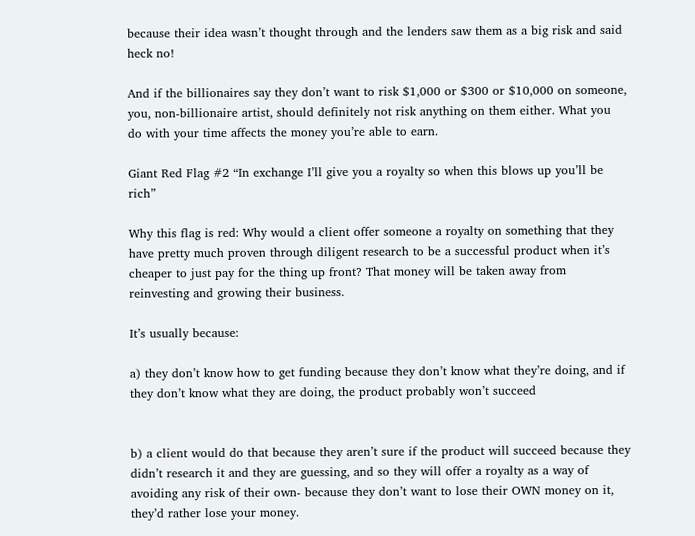because their idea wasn’t thought through and the lenders saw them as a big risk and said heck no!

And if the billionaires say they don’t want to risk $1,000 or $300 or $10,000 on someone, you, non-billionaire artist, should definitely not risk anything on them either. What you do with your time affects the money you’re able to earn.

Giant Red Flag #2 “In exchange I’ll give you a royalty so when this blows up you’ll be rich”

Why this flag is red: Why would a client offer someone a royalty on something that they have pretty much proven through diligent research to be a successful product when it’s cheaper to just pay for the thing up front? That money will be taken away from reinvesting and growing their business.

It’s usually because:

a) they don’t know how to get funding because they don’t know what they’re doing, and if they don’t know what they are doing, the product probably won’t succeed


b) a client would do that because they aren’t sure if the product will succeed because they didn’t research it and they are guessing, and so they will offer a royalty as a way of avoiding any risk of their own- because they don’t want to lose their OWN money on it, they’d rather lose your money.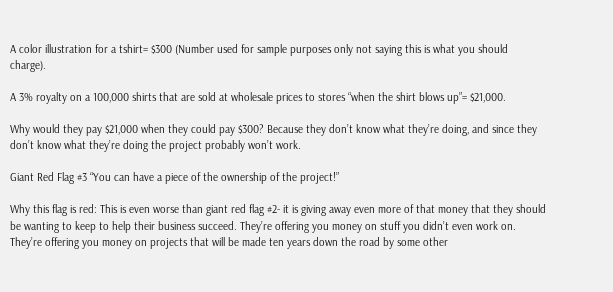A color illustration for a tshirt= $300 (Number used for sample purposes only not saying this is what you should charge).

A 3% royalty on a 100,000 shirts that are sold at wholesale prices to stores “when the shirt blows up”= $21,000.

Why would they pay $21,000 when they could pay $300? Because they don’t know what they’re doing, and since they don’t know what they’re doing the project probably won’t work.

Giant Red Flag #3 “You can have a piece of the ownership of the project!”

Why this flag is red: This is even worse than giant red flag #2- it is giving away even more of that money that they should be wanting to keep to help their business succeed. They’re offering you money on stuff you didn’t even work on. They’re offering you money on projects that will be made ten years down the road by some other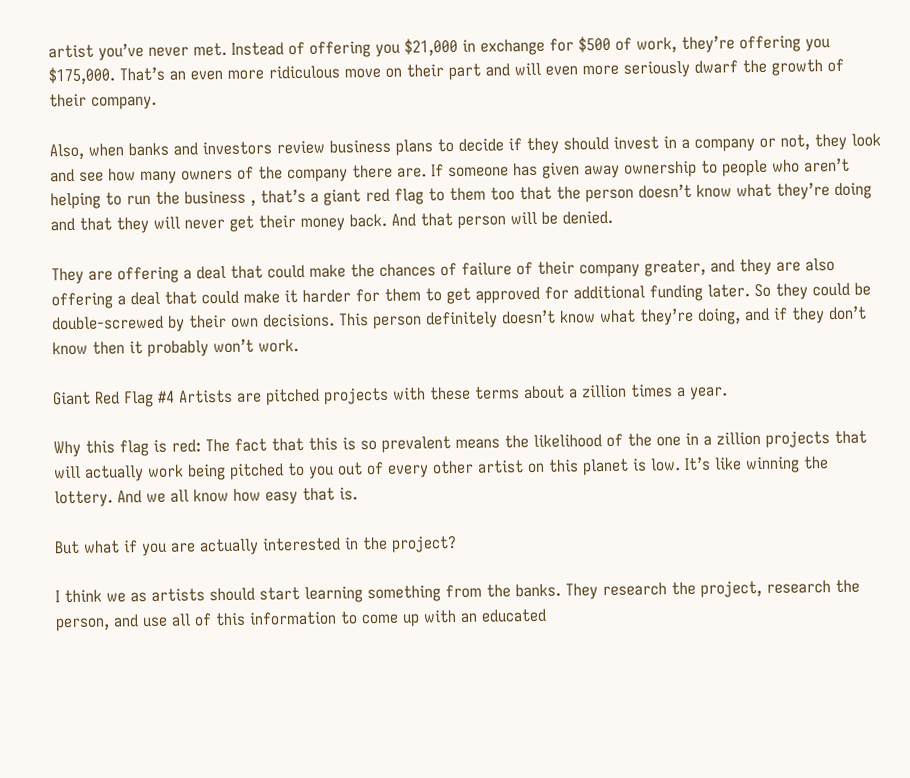artist you’ve never met. Instead of offering you $21,000 in exchange for $500 of work, they’re offering you $175,000. That’s an even more ridiculous move on their part and will even more seriously dwarf the growth of their company.

Also, when banks and investors review business plans to decide if they should invest in a company or not, they look and see how many owners of the company there are. If someone has given away ownership to people who aren’t helping to run the business , that’s a giant red flag to them too that the person doesn’t know what they’re doing and that they will never get their money back. And that person will be denied.

They are offering a deal that could make the chances of failure of their company greater, and they are also offering a deal that could make it harder for them to get approved for additional funding later. So they could be double-screwed by their own decisions. This person definitely doesn’t know what they’re doing, and if they don’t know then it probably won’t work.

Giant Red Flag #4 Artists are pitched projects with these terms about a zillion times a year.

Why this flag is red: The fact that this is so prevalent means the likelihood of the one in a zillion projects that will actually work being pitched to you out of every other artist on this planet is low. It’s like winning the lottery. And we all know how easy that is.

But what if you are actually interested in the project?

I think we as artists should start learning something from the banks. They research the project, research the person, and use all of this information to come up with an educated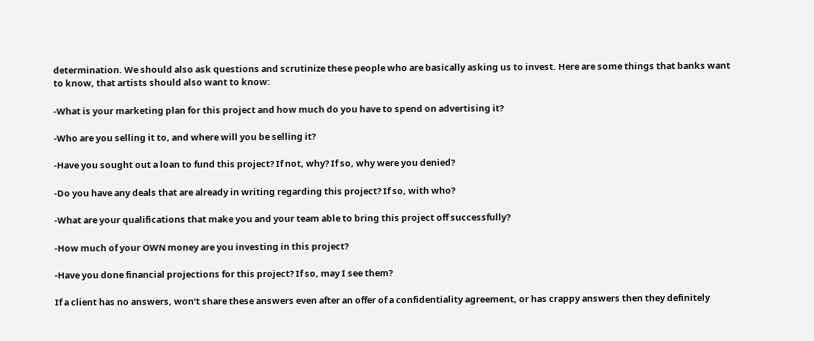determination. We should also ask questions and scrutinize these people who are basically asking us to invest. Here are some things that banks want to know, that artists should also want to know:

-What is your marketing plan for this project and how much do you have to spend on advertising it?

-Who are you selling it to, and where will you be selling it?

-Have you sought out a loan to fund this project? If not, why? If so, why were you denied?

-Do you have any deals that are already in writing regarding this project? If so, with who?

-What are your qualifications that make you and your team able to bring this project off successfully?

-How much of your OWN money are you investing in this project?

-Have you done financial projections for this project? If so, may I see them?

If a client has no answers, won’t share these answers even after an offer of a confidentiality agreement, or has crappy answers then they definitely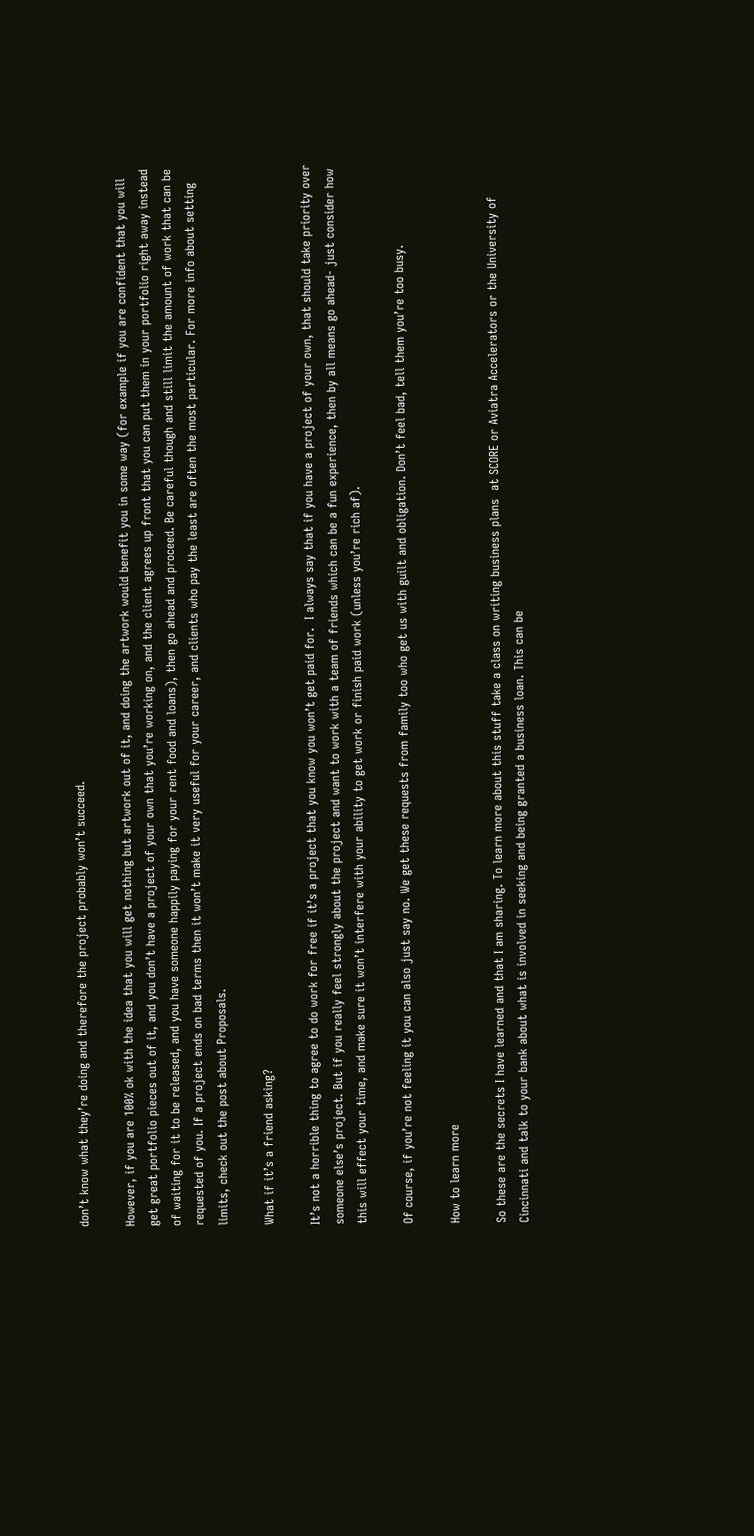don’t know what they’re doing and therefore the project probably won’t succeed.

However, if you are 100% ok with the idea that you will get nothing but artwork out of it, and doing the artwork would benefit you in some way (for example if you are confident that you will get great portfolio pieces out of it, and you don’t have a project of your own that you’re working on, and the client agrees up front that you can put them in your portfolio right away instead of waiting for it to be released, and you have someone happily paying for your rent food and loans), then go ahead and proceed. Be careful though and still limit the amount of work that can be requested of you. If a project ends on bad terms then it won’t make it very useful for your career, and clients who pay the least are often the most particular. For more info about setting limits, check out the post about Proposals.

What if it’s a friend asking?

It’s not a horrible thing to agree to do work for free if it’s a project that you know you won’t get paid for.  I always say that if you have a project of your own, that should take priority over someone else’s project. But if you really feel strongly about the project and want to work with a team of friends which can be a fun experience, then by all means go ahead- just consider how this will effect your time, and make sure it won’t interfere with your ability to get work or finish paid work (unless you’re rich af).

Of course, if you’re not feeling it you can also just say no. We get these requests from family too who get us with guilt and obligation. Don’t feel bad, tell them you’re too busy.

How to learn more

So these are the secrets I have learned and that I am sharing. To learn more about this stuff take a class on writing business plans  at SCORE or Aviatra Accelerators or the University of Cincinnati and talk to your bank about what is involved in seeking and being granted a business loan. This can be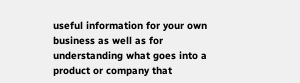useful information for your own business as well as for understanding what goes into a product or company that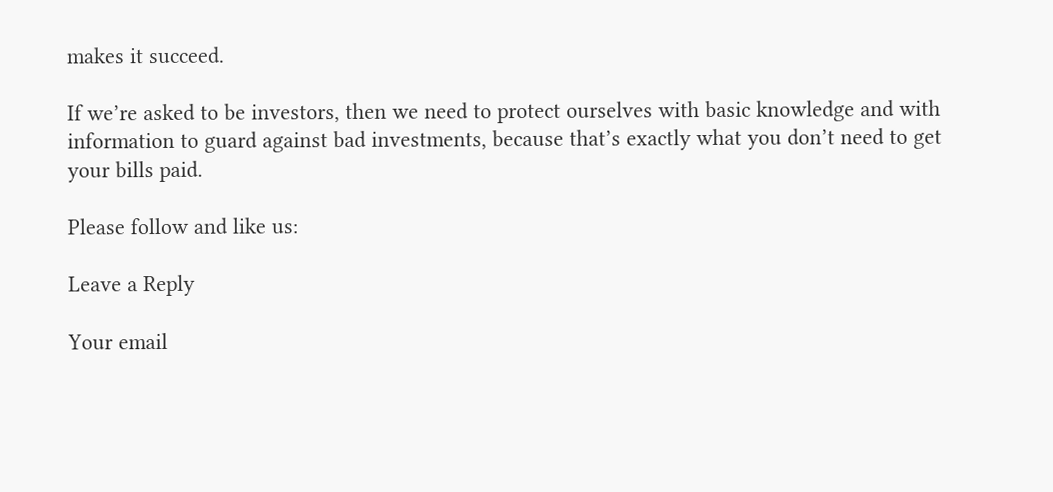makes it succeed.

If we’re asked to be investors, then we need to protect ourselves with basic knowledge and with information to guard against bad investments, because that’s exactly what you don’t need to get your bills paid.

Please follow and like us:

Leave a Reply

Your email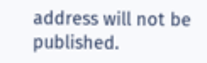address will not be published.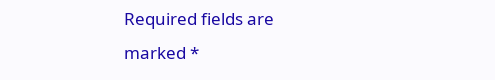Required fields are marked *